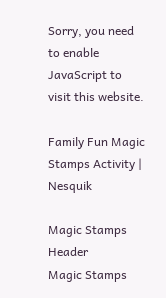Sorry, you need to enable JavaScript to visit this website.

Family Fun Magic Stamps Activity | Nesquik

Magic Stamps Header
Magic Stamps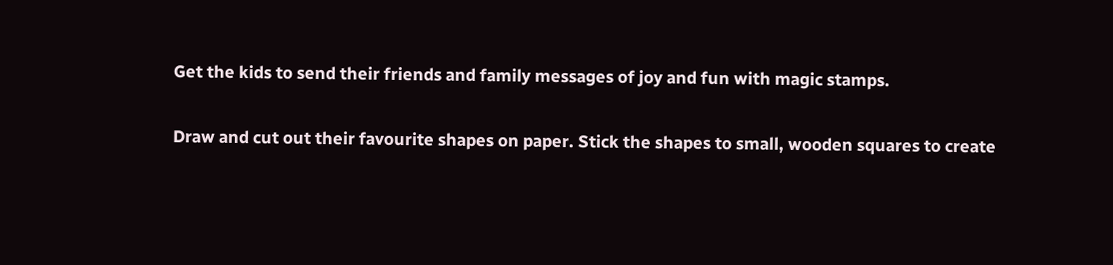Get the kids to send their friends and family messages of joy and fun with magic stamps.

Draw and cut out their favourite shapes on paper. Stick the shapes to small, wooden squares to create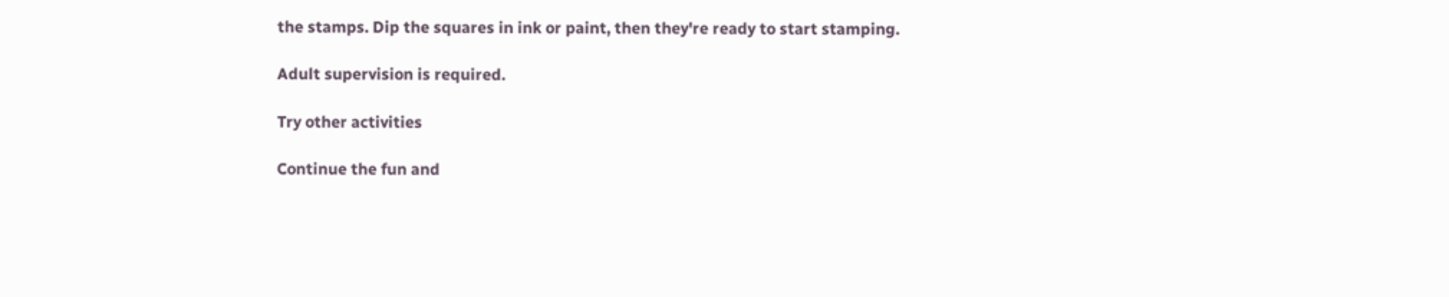the stamps. Dip the squares in ink or paint, then they're ready to start stamping.

Adult supervision is required.

Try other activities

Continue the fun and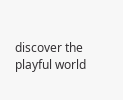discover the playful world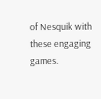of Nesquik with these engaging games.